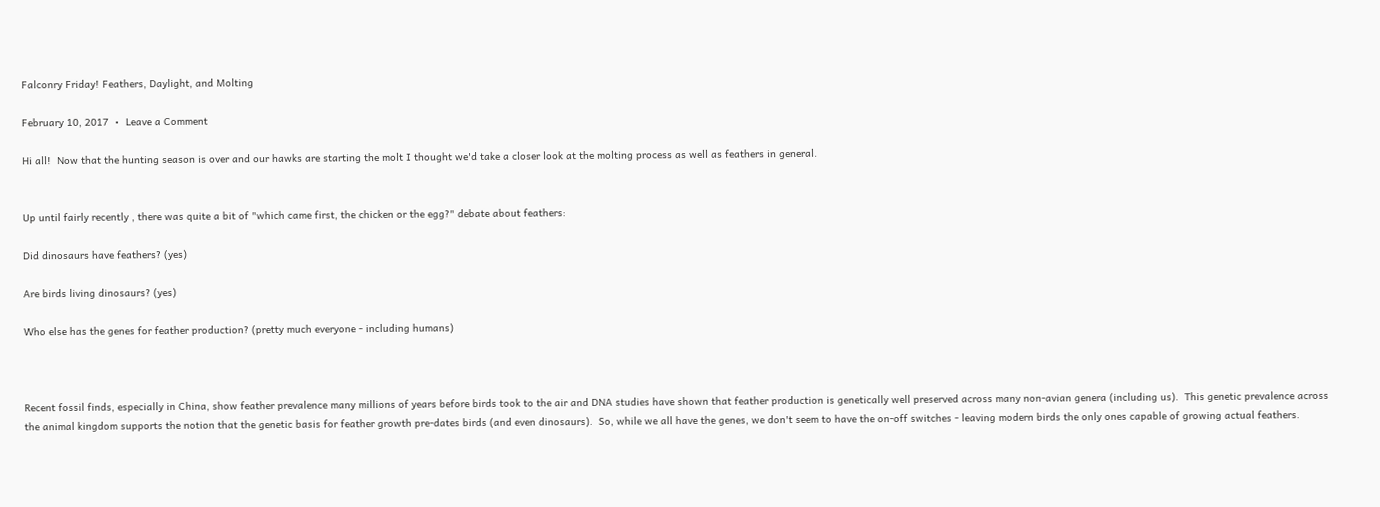Falconry Friday! Feathers, Daylight, and Molting

February 10, 2017  •  Leave a Comment

Hi all!  Now that the hunting season is over and our hawks are starting the molt I thought we'd take a closer look at the molting process as well as feathers in general.


Up until fairly recently , there was quite a bit of "which came first, the chicken or the egg?" debate about feathers:

Did dinosaurs have feathers? (yes)

Are birds living dinosaurs? (yes)

Who else has the genes for feather production? (pretty much everyone - including humans)



Recent fossil finds, especially in China, show feather prevalence many millions of years before birds took to the air and DNA studies have shown that feather production is genetically well preserved across many non-avian genera (including us).  This genetic prevalence across the animal kingdom supports the notion that the genetic basis for feather growth pre-dates birds (and even dinosaurs).  So, while we all have the genes, we don't seem to have the on-off switches - leaving modern birds the only ones capable of growing actual feathers.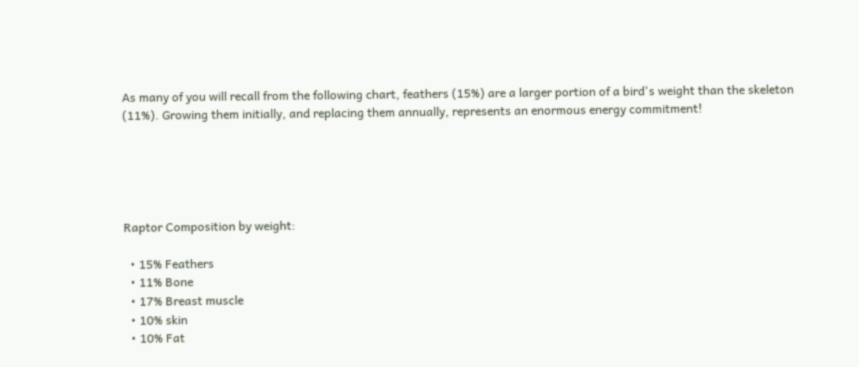As many of you will recall from the following chart, feathers (15%) are a larger portion of a bird's weight than the skeleton (11%). Growing them initially, and replacing them annually, represents an enormous energy commitment!





Raptor Composition by weight:

  • 15% Feathers
  • 11% Bone
  • 17% Breast muscle
  • 10% skin
  • 10% Fat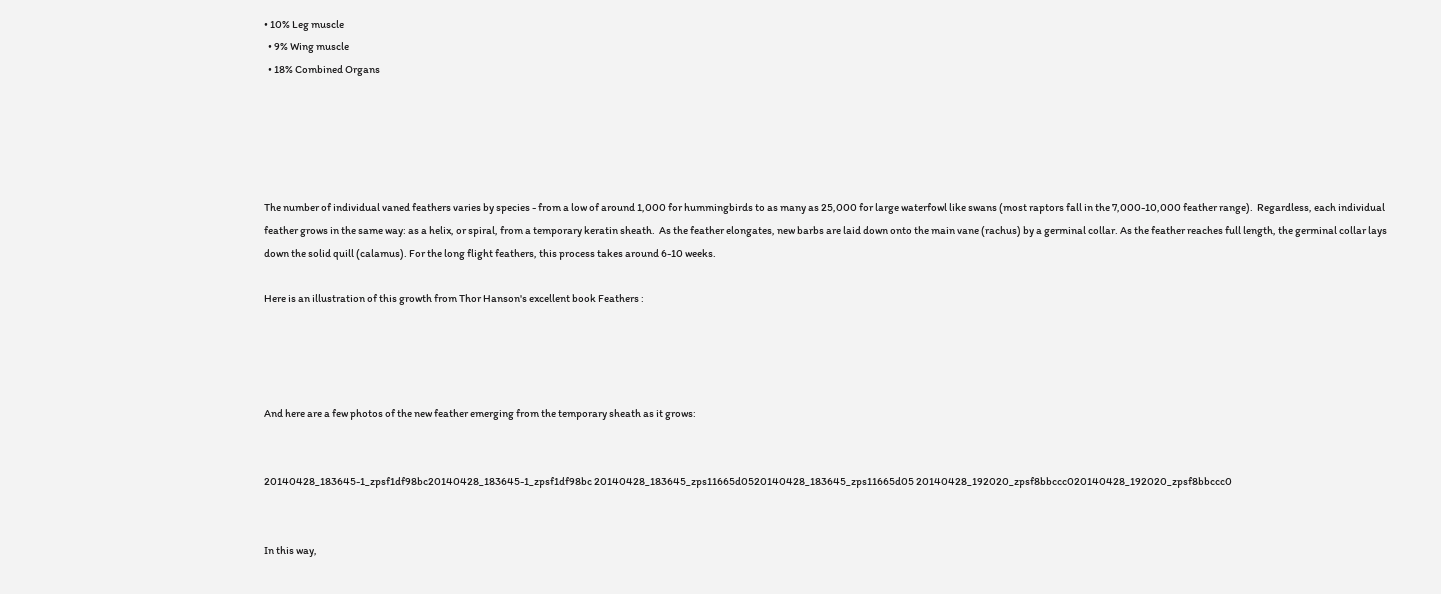• 10% Leg muscle
  • 9% Wing muscle
  • 18% Combined Organs





The number of individual vaned feathers varies by species - from a low of around 1,000 for hummingbirds to as many as 25,000 for large waterfowl like swans (most raptors fall in the 7,000-10,000 feather range).  Regardless, each individual feather grows in the same way: as a helix, or spiral, from a temporary keratin sheath.  As the feather elongates, new barbs are laid down onto the main vane (rachus) by a germinal collar. As the feather reaches full length, the germinal collar lays down the solid quill (calamus). For the long flight feathers, this process takes around 6-10 weeks.

Here is an illustration of this growth from Thor Hanson's excellent book Feathers :




And here are a few photos of the new feather emerging from the temporary sheath as it grows:


20140428_183645-1_zpsf1df98bc20140428_183645-1_zpsf1df98bc 20140428_183645_zps11665d0520140428_183645_zps11665d05 20140428_192020_zpsf8bbccc020140428_192020_zpsf8bbccc0


In this way,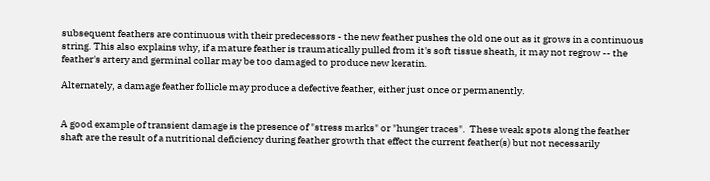subsequent feathers are continuous with their predecessors - the new feather pushes the old one out as it grows in a continuous string. This also explains why, if a mature feather is traumatically pulled from it's soft tissue sheath, it may not regrow -- the feather's artery and germinal collar may be too damaged to produce new keratin.

Alternately, a damage feather follicle may produce a defective feather, either just once or permanently.


A good example of transient damage is the presence of "stress marks" or "hunger traces".  These weak spots along the feather shaft are the result of a nutritional deficiency during feather growth that effect the current feather(s) but not necessarily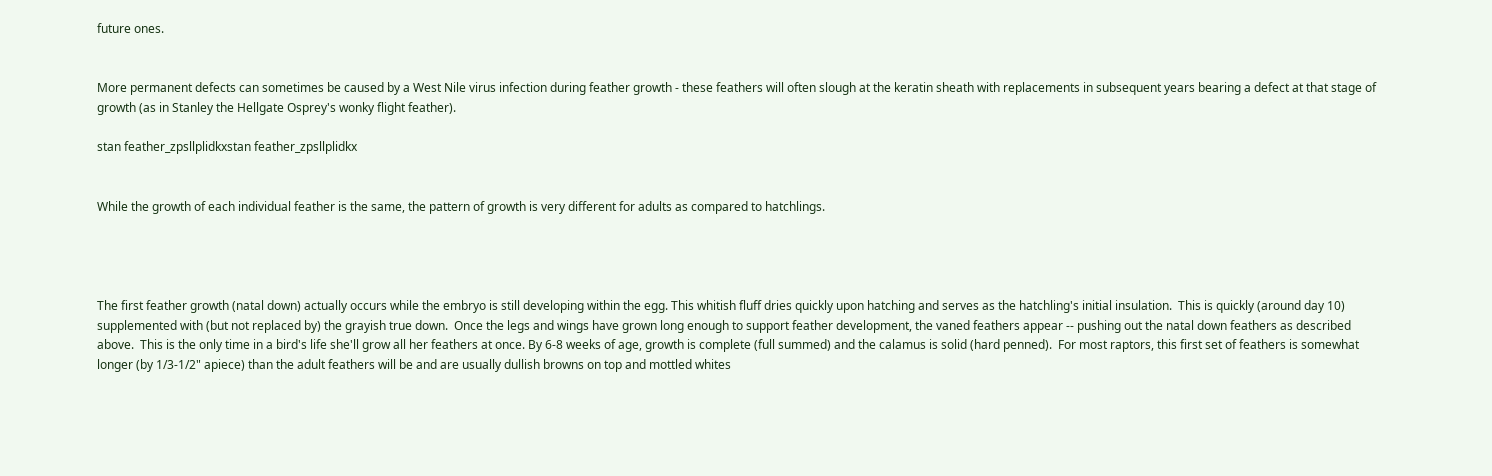future ones.


More permanent defects can sometimes be caused by a West Nile virus infection during feather growth - these feathers will often slough at the keratin sheath with replacements in subsequent years bearing a defect at that stage of growth (as in Stanley the Hellgate Osprey's wonky flight feather).

stan feather_zpsllplidkxstan feather_zpsllplidkx


While the growth of each individual feather is the same, the pattern of growth is very different for adults as compared to hatchlings.




The first feather growth (natal down) actually occurs while the embryo is still developing within the egg. This whitish fluff dries quickly upon hatching and serves as the hatchling's initial insulation.  This is quickly (around day 10) supplemented with (but not replaced by) the grayish true down.  Once the legs and wings have grown long enough to support feather development, the vaned feathers appear -- pushing out the natal down feathers as described above.  This is the only time in a bird's life she'll grow all her feathers at once. By 6-8 weeks of age, growth is complete (full summed) and the calamus is solid (hard penned).  For most raptors, this first set of feathers is somewhat longer (by 1/3-1/2" apiece) than the adult feathers will be and are usually dullish browns on top and mottled whites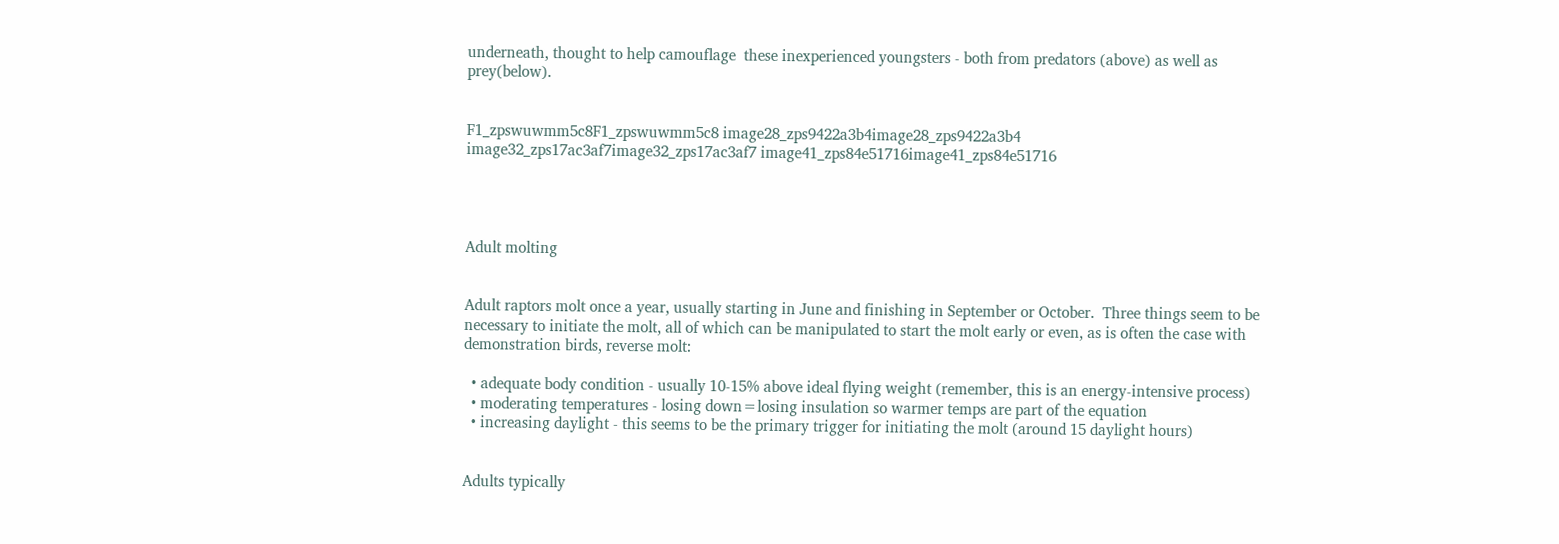underneath, thought to help camouflage  these inexperienced youngsters - both from predators (above) as well as prey(below).


F1_zpswuwmm5c8F1_zpswuwmm5c8 image28_zps9422a3b4image28_zps9422a3b4 image32_zps17ac3af7image32_zps17ac3af7 image41_zps84e51716image41_zps84e51716




Adult molting


Adult raptors molt once a year, usually starting in June and finishing in September or October.  Three things seem to be necessary to initiate the molt, all of which can be manipulated to start the molt early or even, as is often the case with demonstration birds, reverse molt:

  • adequate body condition - usually 10-15% above ideal flying weight (remember, this is an energy-intensive process)
  • moderating temperatures - losing down=losing insulation so warmer temps are part of the equation
  • increasing daylight - this seems to be the primary trigger for initiating the molt (around 15 daylight hours)


Adults typically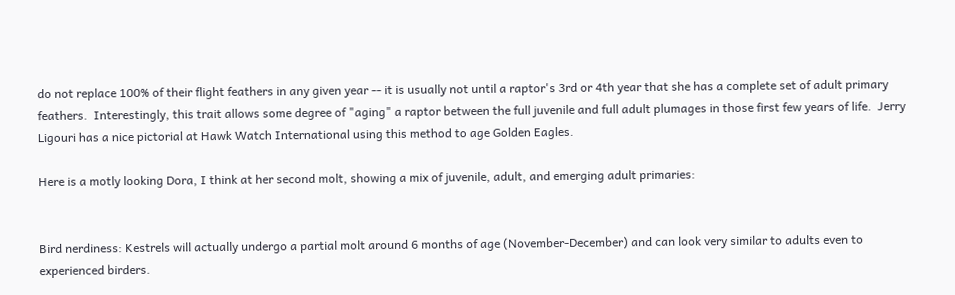do not replace 100% of their flight feathers in any given year -- it is usually not until a raptor's 3rd or 4th year that she has a complete set of adult primary feathers.  Interestingly, this trait allows some degree of "aging" a raptor between the full juvenile and full adult plumages in those first few years of life.  Jerry Ligouri has a nice pictorial at Hawk Watch International using this method to age Golden Eagles.

Here is a motly looking Dora, I think at her second molt, showing a mix of juvenile, adult, and emerging adult primaries:


Bird nerdiness: Kestrels will actually undergo a partial molt around 6 months of age (November-December) and can look very similar to adults even to experienced birders.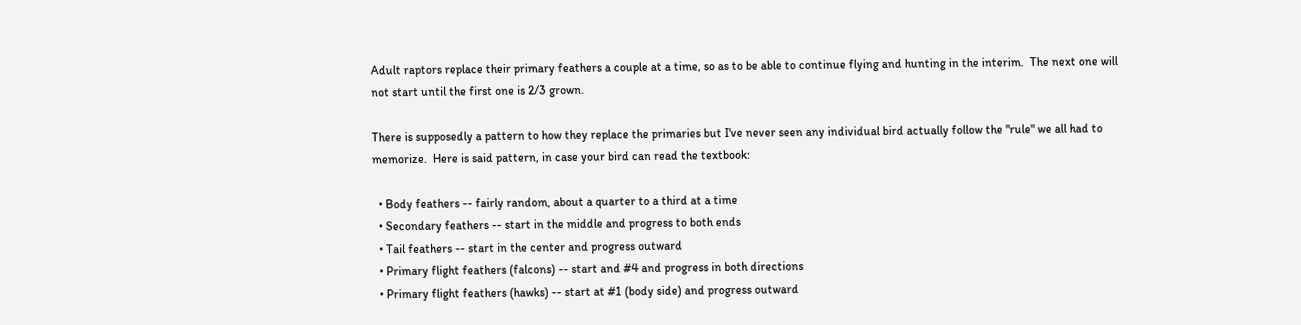Adult raptors replace their primary feathers a couple at a time, so as to be able to continue flying and hunting in the interim.  The next one will not start until the first one is 2/3 grown.

There is supposedly a pattern to how they replace the primaries but I've never seen any individual bird actually follow the "rule" we all had to memorize.  Here is said pattern, in case your bird can read the textbook:

  • Body feathers -- fairly random, about a quarter to a third at a time
  • Secondary feathers -- start in the middle and progress to both ends
  • Tail feathers -- start in the center and progress outward
  • Primary flight feathers (falcons) -- start and #4 and progress in both directions
  • Primary flight feathers (hawks) -- start at #1 (body side) and progress outward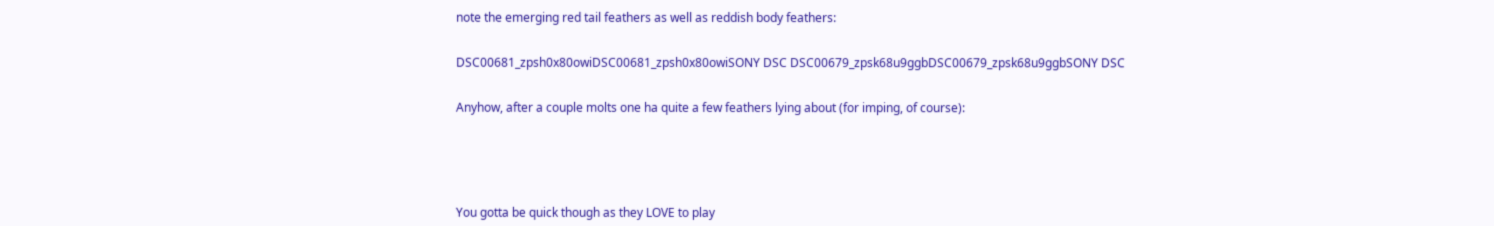note the emerging red tail feathers as well as reddish body feathers:


DSC00681_zpsh0x80owiDSC00681_zpsh0x80owiSONY DSC DSC00679_zpsk68u9ggbDSC00679_zpsk68u9ggbSONY DSC


Anyhow, after a couple molts one ha quite a few feathers lying about (for imping, of course):






You gotta be quick though as they LOVE to play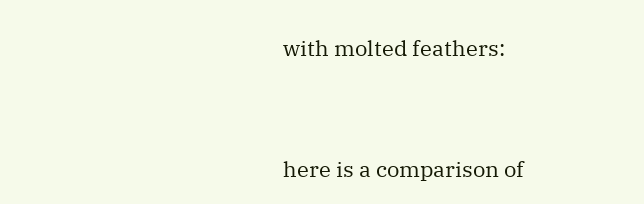with molted feathers:




here is a comparison of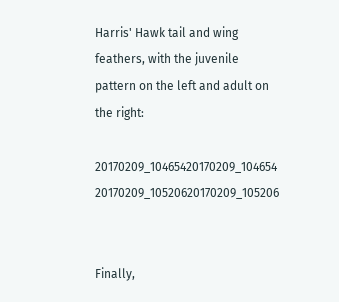Harris' Hawk tail and wing feathers, with the juvenile pattern on the left and adult on the right:

20170209_10465420170209_104654 20170209_10520620170209_105206


Finally,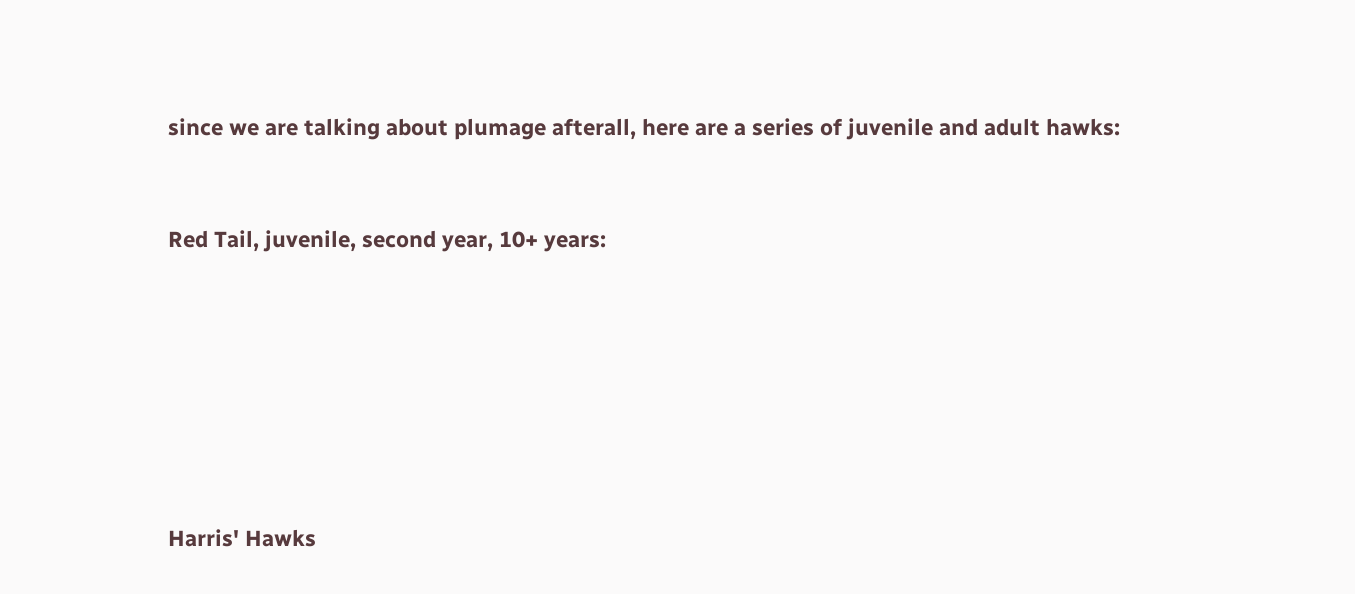since we are talking about plumage afterall, here are a series of juvenile and adult hawks:


Red Tail, juvenile, second year, 10+ years:







Harris' Hawks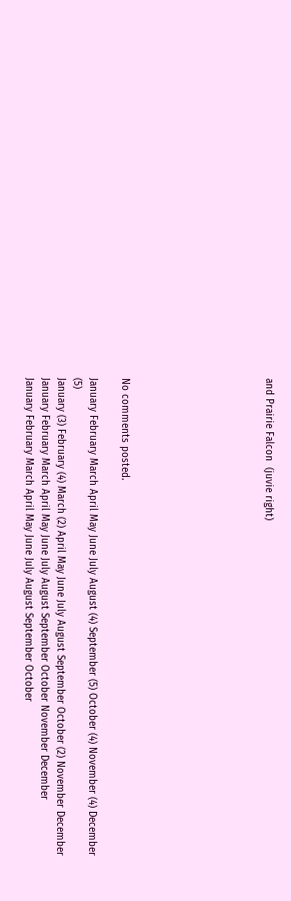and Prairie Falcon  (juvie right)








No comments posted.

January February March April May June July August (4) September (5) October (4) November (4) December (5)
January (3) February (4) March (2) April May June July August September October (2) November December
January February March April May June July August September October November December
January February March April May June July August September October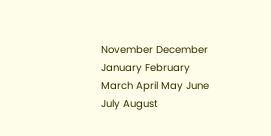November December
January February March April May June July August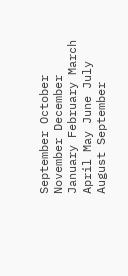September October November December
January February March April May June July August September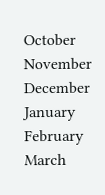October November December
January February March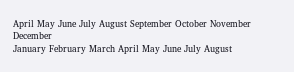April May June July August September October November December
January February March April May June July August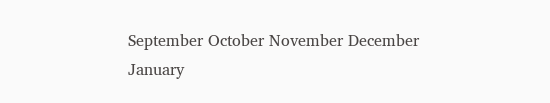September October November December
January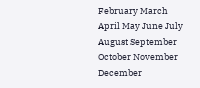February March April May June July August September October November December